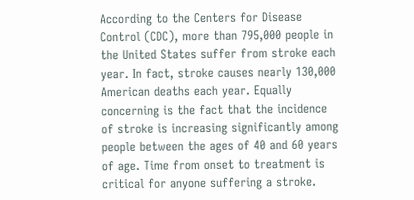According to the Centers for Disease Control (CDC), more than 795,000 people in the United States suffer from stroke each year. In fact, stroke causes nearly 130,000 American deaths each year. Equally concerning is the fact that the incidence of stroke is increasing significantly among people between the ages of 40 and 60 years of age. Time from onset to treatment is critical for anyone suffering a stroke.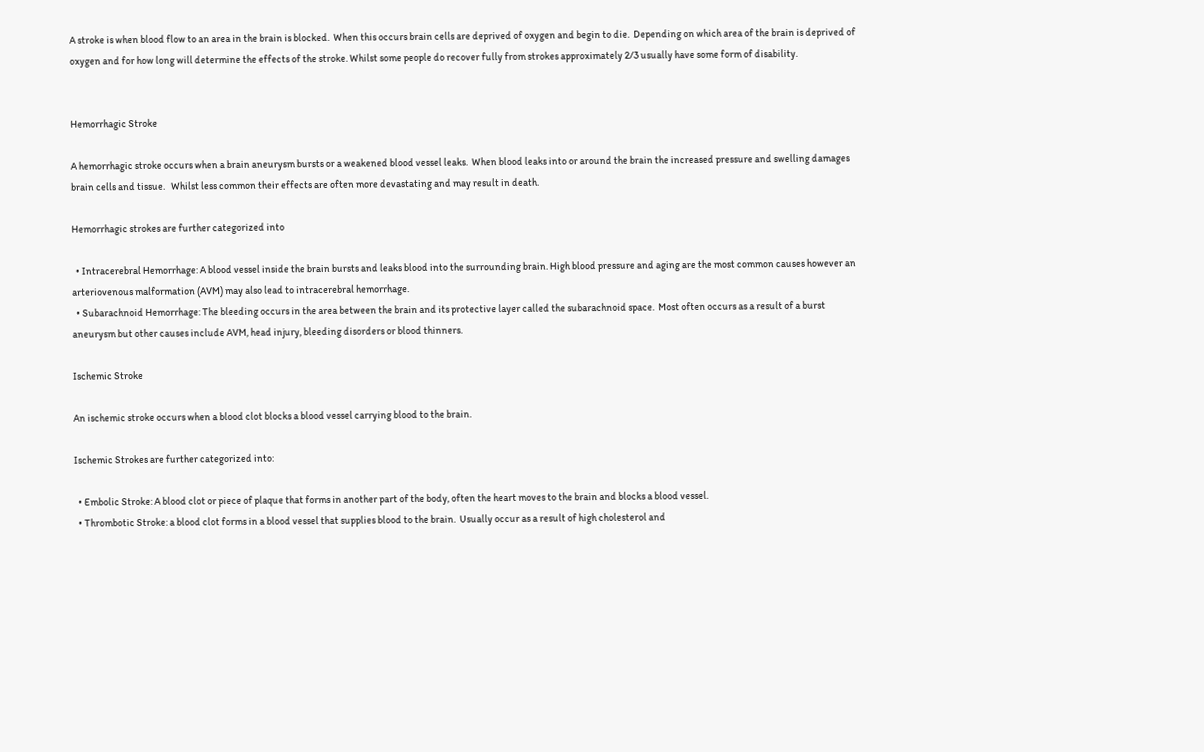A stroke is when blood flow to an area in the brain is blocked.  When this occurs brain cells are deprived of oxygen and begin to die.  Depending on which area of the brain is deprived of oxygen and for how long will determine the effects of the stroke. Whilst some people do recover fully from strokes approximately 2/3 usually have some form of disability.


Hemorrhagic Stroke

A hemorrhagic stroke occurs when a brain aneurysm bursts or a weakened blood vessel leaks.  When blood leaks into or around the brain the increased pressure and swelling damages brain cells and tissue.   Whilst less common their effects are often more devastating and may result in death.

Hemorrhagic strokes are further categorized into

  • Intracerebral Hemorrhage: A blood vessel inside the brain bursts and leaks blood into the surrounding brain. High blood pressure and aging are the most common causes however an arteriovenous malformation (AVM) may also lead to intracerebral hemorrhage.
  • Subarachnoid Hemorrhage: The bleeding occurs in the area between the brain and its protective layer called the subarachnoid space.  Most often occurs as a result of a burst aneurysm but other causes include AVM, head injury, bleeding disorders or blood thinners.

Ischemic Stroke

An ischemic stroke occurs when a blood clot blocks a blood vessel carrying blood to the brain.

Ischemic Strokes are further categorized into:

  • Embolic Stroke: A blood clot or piece of plaque that forms in another part of the body, often the heart moves to the brain and blocks a blood vessel.
  • Thrombotic Stroke: a blood clot forms in a blood vessel that supplies blood to the brain.  Usually occur as a result of high cholesterol and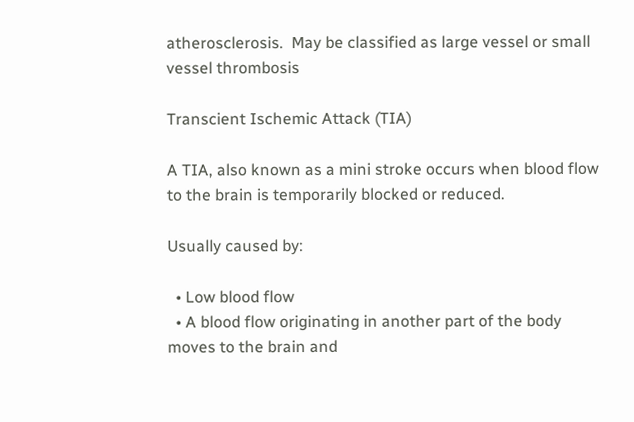atherosclerosis.  May be classified as large vessel or small vessel thrombosis

Transcient Ischemic Attack (TIA)

A TIA, also known as a mini stroke occurs when blood flow to the brain is temporarily blocked or reduced.

Usually caused by:

  • Low blood flow
  • A blood flow originating in another part of the body moves to the brain and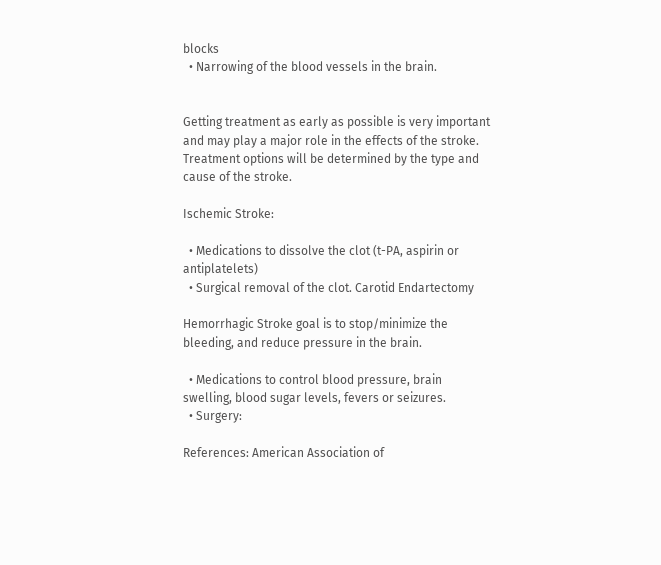blocks
  • Narrowing of the blood vessels in the brain.


Getting treatment as early as possible is very important and may play a major role in the effects of the stroke.  Treatment options will be determined by the type and cause of the stroke.

Ischemic Stroke:

  • Medications to dissolve the clot (t-PA, aspirin or antiplatelets)
  • Surgical removal of the clot. Carotid Endartectomy

Hemorrhagic Stroke goal is to stop/minimize the bleeding, and reduce pressure in the brain.

  • Medications to control blood pressure, brain swelling, blood sugar levels, fevers or seizures.
  • Surgery:

References: American Association of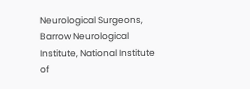Neurological Surgeons, Barrow Neurological Institute, National Institute of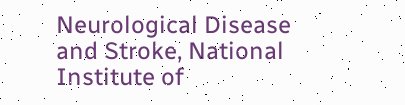Neurological Disease and Stroke, National Institute of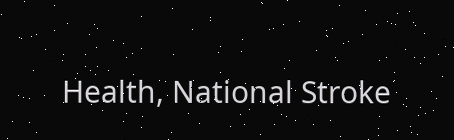Health, National Stroke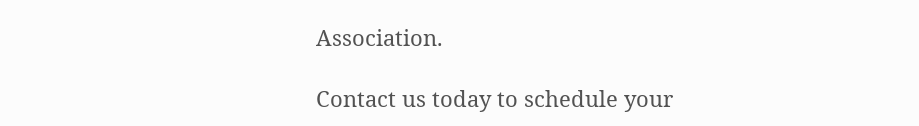Association.

Contact us today to schedule your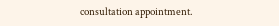consultation appointment.